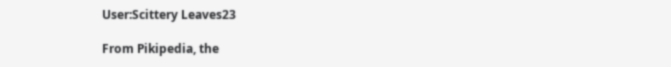User:Scittery Leaves23

From Pikipedia, the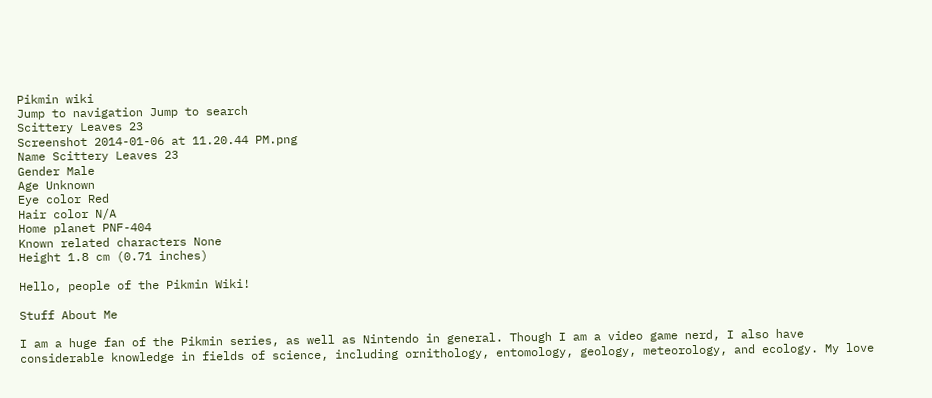Pikmin wiki
Jump to navigation Jump to search
Scittery Leaves 23
Screenshot 2014-01-06 at 11.20.44 PM.png
Name Scittery Leaves 23
Gender Male
Age Unknown
Eye color Red
Hair color N/A
Home planet PNF-404
Known related characters None
Height 1.8 cm (0.71 inches)

Hello, people of the Pikmin Wiki!

Stuff About Me

I am a huge fan of the Pikmin series, as well as Nintendo in general. Though I am a video game nerd, I also have considerable knowledge in fields of science, including ornithology, entomology, geology, meteorology, and ecology. My love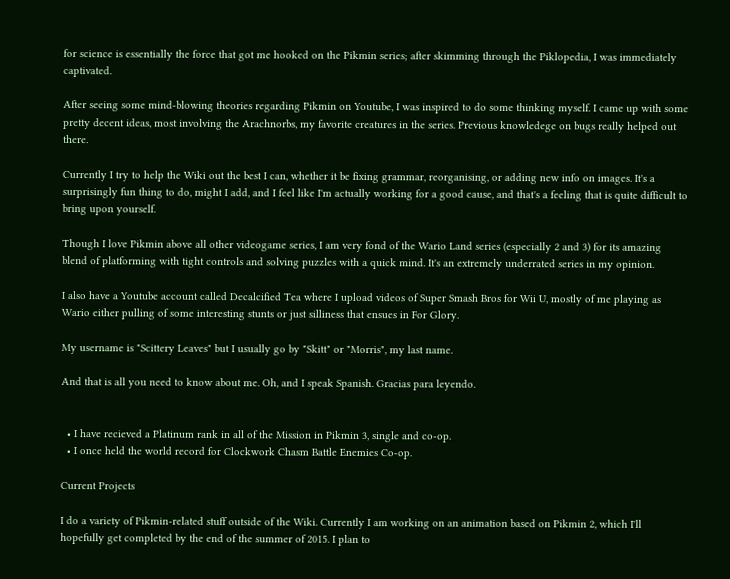for science is essentially the force that got me hooked on the Pikmin series; after skimming through the Piklopedia, I was immediately captivated.

After seeing some mind-blowing theories regarding Pikmin on Youtube, I was inspired to do some thinking myself. I came up with some pretty decent ideas, most involving the Arachnorbs, my favorite creatures in the series. Previous knowledege on bugs really helped out there.

Currently I try to help the Wiki out the best I can, whether it be fixing grammar, reorganising, or adding new info on images. It's a surprisingly fun thing to do, might I add, and I feel like I'm actually working for a good cause, and that's a feeling that is quite difficult to bring upon yourself.

Though I love Pikmin above all other videogame series, I am very fond of the Wario Land series (especially 2 and 3) for its amazing blend of platforming with tight controls and solving puzzles with a quick mind. It's an extremely underrated series in my opinion.

I also have a Youtube account called Decalcified Tea where I upload videos of Super Smash Bros for Wii U, mostly of me playing as Wario either pulling of some interesting stunts or just silliness that ensues in For Glory.

My username is "Scittery Leaves" but I usually go by "Skitt" or "Morris", my last name.

And that is all you need to know about me. Oh, and I speak Spanish. Gracias para leyendo.


  • I have recieved a Platinum rank in all of the Mission in Pikmin 3, single and co-op.
  • I once held the world record for Clockwork Chasm Battle Enemies Co-op.

Current Projects

I do a variety of Pikmin-related stuff outside of the Wiki. Currently I am working on an animation based on Pikmin 2, which I'll hopefully get completed by the end of the summer of 2015. I plan to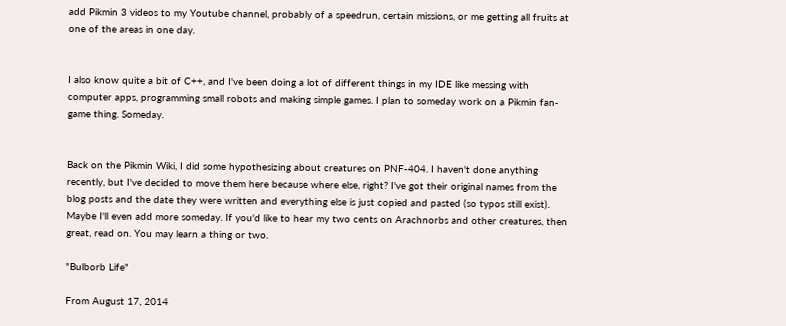add Pikmin 3 videos to my Youtube channel, probably of a speedrun, certain missions, or me getting all fruits at one of the areas in one day.


I also know quite a bit of C++, and I've been doing a lot of different things in my IDE like messing with computer apps, programming small robots and making simple games. I plan to someday work on a Pikmin fan-game thing. Someday.


Back on the Pikmin Wiki, I did some hypothesizing about creatures on PNF-404. I haven't done anything recently, but I've decided to move them here because where else, right? I've got their original names from the blog posts and the date they were written and everything else is just copied and pasted (so typos still exist). Maybe I'll even add more someday. If you'd like to hear my two cents on Arachnorbs and other creatures, then great, read on. You may learn a thing or two.

"Bulborb Life"

From August 17, 2014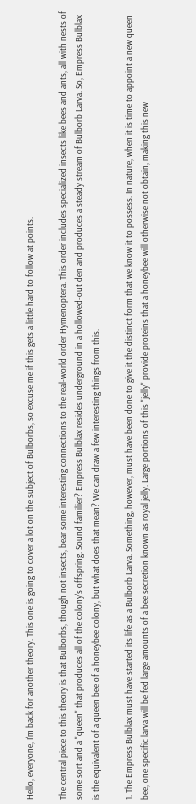Hello, everyone, I'm back for another theory. This one is going to cover a lot on the subject of Bulborbs, so excuse me if this gets a little hard to follow at points.

The central piece to this theory is that Bulborbs, though not insects, bear some interesting connections to the real-world order Hymenoptera. This order includes specialized insects like bees and ants, all with nests of some sort and a "queen" that produces all of the colony's offspring. Sound familier? Empress Bulblax resides underground in a hollowed-out den and produces a steady stream of Bulborb Larva. So, Empress Bulblax is the equivalent of a queen bee of a honeybee colony, but what does that mean? We can draw a few interesting things from this.

1. The Empress Bulblax must have started its life as a Bulborb Larva. Something, however, must have been done to give it the distinct form that we know it to possess. In nature, when it is time to appoint a new queen bee, one specific larva will be fed large amounts of a bee secretion known as royal jelly. Large portions of this "jelly" provide proteins that a honeybee will otherwise not obtain, making this new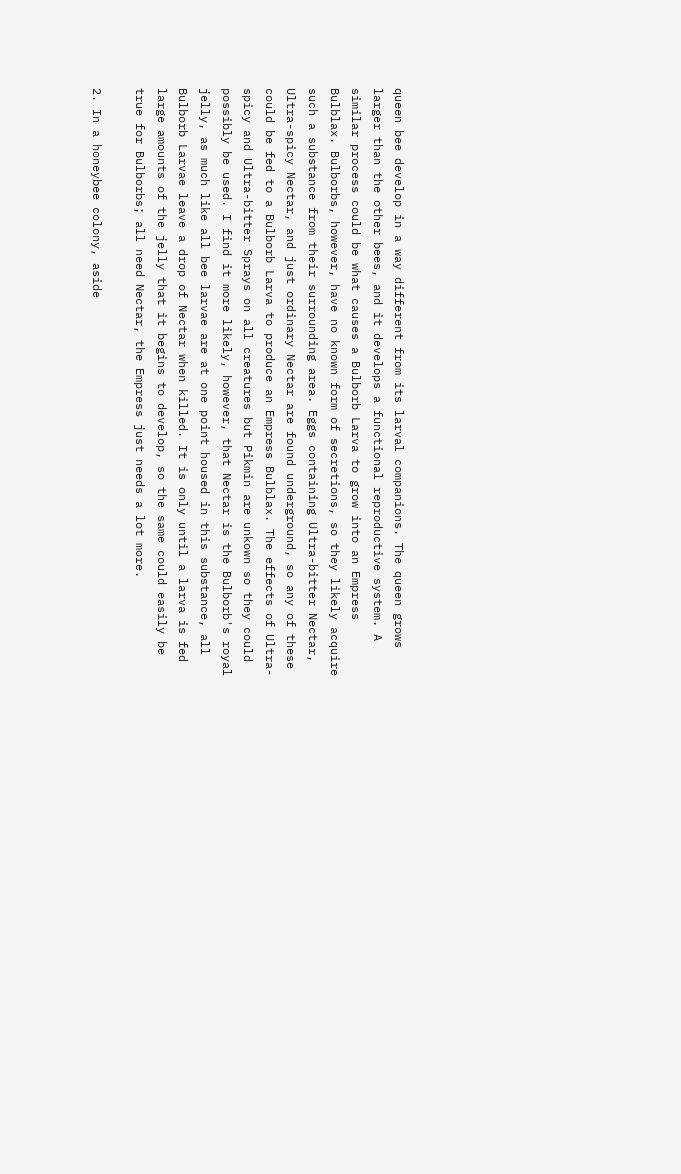queen bee develop in a way different from its larval companions. The queen grows larger than the other bees, and it develops a functional reproductive system. A similar process could be what causes a Bulborb Larva to grow into an Empress Bulblax. Bulborbs, however, have no known form of secretions, so they likely acquire such a substance from their surrounding area. Eggs containing Ultra-bitter Nectar, Ultra-spicy Nectar, and just ordinary Nectar are found underground, so any of these could be fed to a Bulborb Larva to produce an Empress Bulblax. The effects of Ultra-spicy and Ultra-bitter Sprays on all creatures but Pikmin are unkown so they could possibly be used. I find it more likely, however, that Nectar is the Bulborb's royal jelly, as much like all bee larvae are at one point housed in this substance, all Bulborb Larvae leave a drop of Nectar when killed. It is only until a larva is fed large amounts of the jelly that it begins to develop, so the same could easily be true for Bulborbs; all need Nectar, the Empress just needs a lot more.

2. In a honeybee colony, aside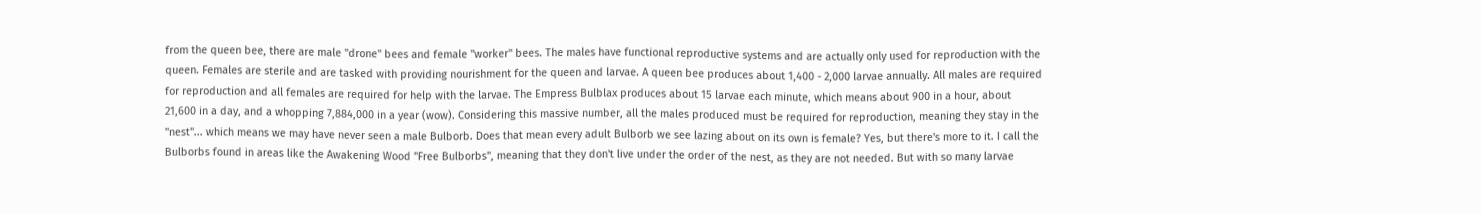from the queen bee, there are male "drone" bees and female "worker" bees. The males have functional reproductive systems and are actually only used for reproduction with the queen. Females are sterile and are tasked with providing nourishment for the queen and larvae. A queen bee produces about 1,400 - 2,000 larvae annually. All males are required for reproduction and all females are required for help with the larvae. The Empress Bulblax produces about 15 larvae each minute, which means about 900 in a hour, about 21,600 in a day, and a whopping 7,884,000 in a year (wow). Considering this massive number, all the males produced must be required for reproduction, meaning they stay in the "nest"... which means we may have never seen a male Bulborb. Does that mean every adult Bulborb we see lazing about on its own is female? Yes, but there's more to it. I call the Bulborbs found in areas like the Awakening Wood "Free Bulborbs", meaning that they don't live under the order of the nest, as they are not needed. But with so many larvae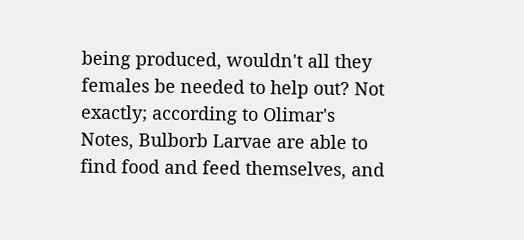being produced, wouldn't all they females be needed to help out? Not exactly; according to Olimar's Notes, Bulborb Larvae are able to find food and feed themselves, and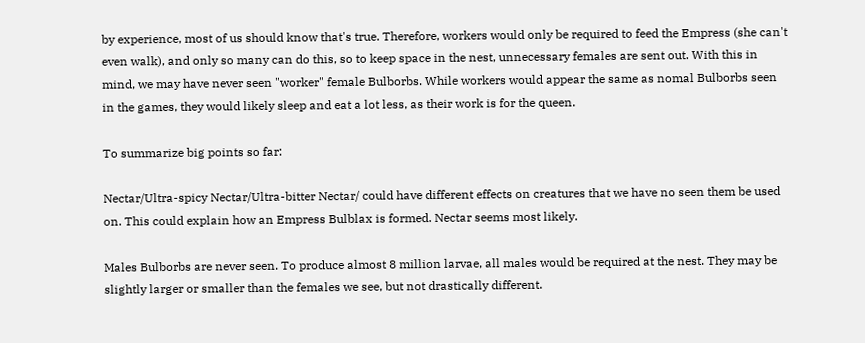by experience, most of us should know that's true. Therefore, workers would only be required to feed the Empress (she can't even walk), and only so many can do this, so to keep space in the nest, unnecessary females are sent out. With this in mind, we may have never seen "worker" female Bulborbs. While workers would appear the same as nomal Bulborbs seen in the games, they would likely sleep and eat a lot less, as their work is for the queen.

To summarize big points so far:

Nectar/Ultra-spicy Nectar/Ultra-bitter Nectar/ could have different effects on creatures that we have no seen them be used on. This could explain how an Empress Bulblax is formed. Nectar seems most likely.

Males Bulborbs are never seen. To produce almost 8 million larvae, all males would be required at the nest. They may be slightly larger or smaller than the females we see, but not drastically different.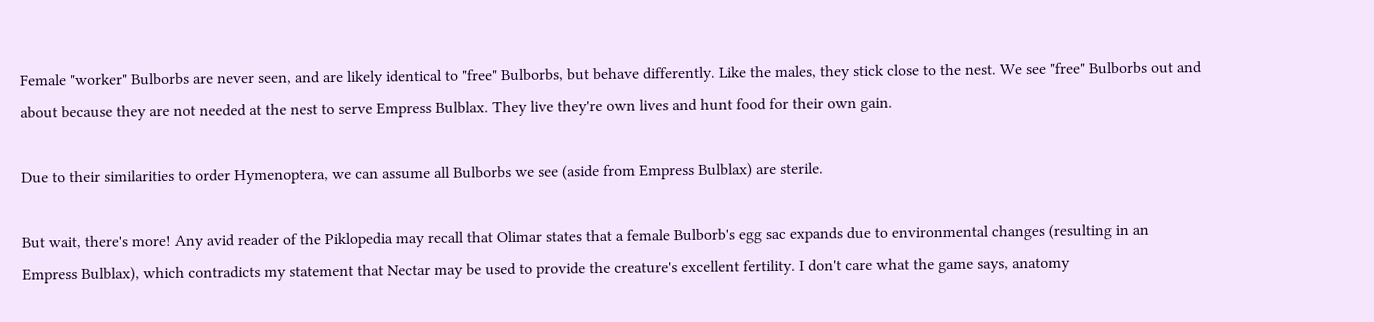Female "worker" Bulborbs are never seen, and are likely identical to "free" Bulborbs, but behave differently. Like the males, they stick close to the nest. We see "free" Bulborbs out and about because they are not needed at the nest to serve Empress Bulblax. They live they're own lives and hunt food for their own gain.

Due to their similarities to order Hymenoptera, we can assume all Bulborbs we see (aside from Empress Bulblax) are sterile.

But wait, there's more! Any avid reader of the Piklopedia may recall that Olimar states that a female Bulborb's egg sac expands due to environmental changes (resulting in an Empress Bulblax), which contradicts my statement that Nectar may be used to provide the creature's excellent fertility. I don't care what the game says, anatomy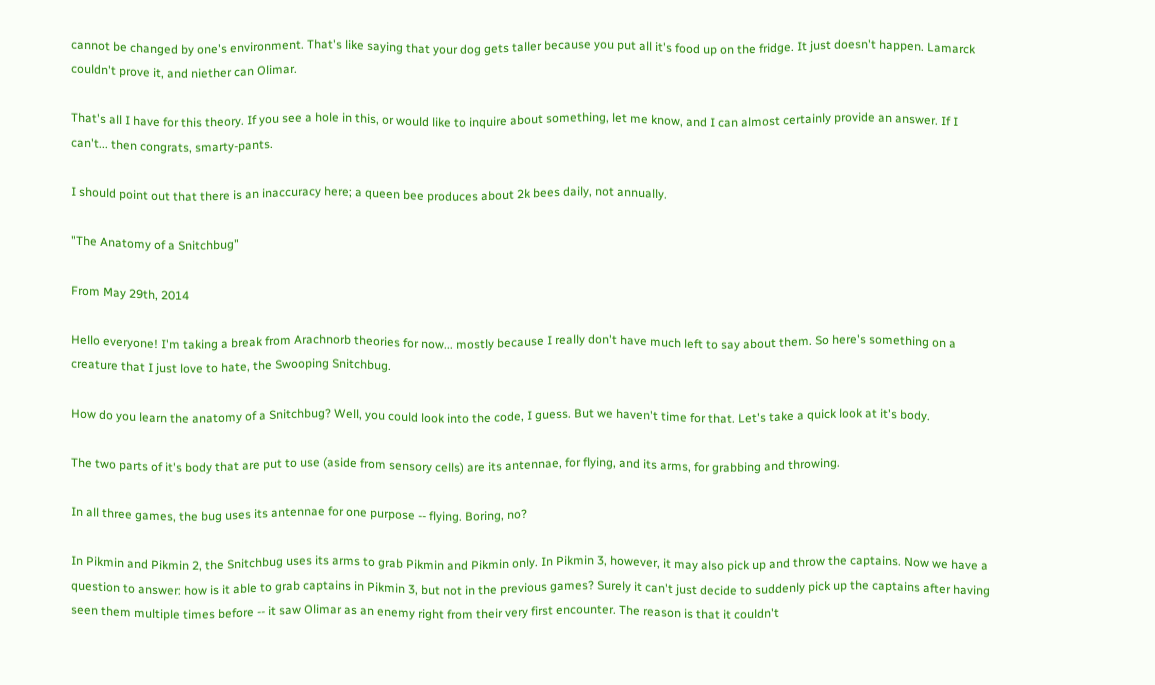cannot be changed by one's environment. That's like saying that your dog gets taller because you put all it's food up on the fridge. It just doesn't happen. Lamarck couldn't prove it, and niether can Olimar.

That's all I have for this theory. If you see a hole in this, or would like to inquire about something, let me know, and I can almost certainly provide an answer. If I can't... then congrats, smarty-pants.

I should point out that there is an inaccuracy here; a queen bee produces about 2k bees daily, not annually.

"The Anatomy of a Snitchbug"

From May 29th, 2014

Hello everyone! I'm taking a break from Arachnorb theories for now... mostly because I really don't have much left to say about them. So here's something on a creature that I just love to hate, the Swooping Snitchbug.

How do you learn the anatomy of a Snitchbug? Well, you could look into the code, I guess. But we haven't time for that. Let's take a quick look at it's body.

The two parts of it's body that are put to use (aside from sensory cells) are its antennae, for flying, and its arms, for grabbing and throwing.

In all three games, the bug uses its antennae for one purpose -- flying. Boring, no?

In Pikmin and Pikmin 2, the Snitchbug uses its arms to grab Pikmin and Pikmin only. In Pikmin 3, however, it may also pick up and throw the captains. Now we have a question to answer: how is it able to grab captains in Pikmin 3, but not in the previous games? Surely it can't just decide to suddenly pick up the captains after having seen them multiple times before -- it saw Olimar as an enemy right from their very first encounter. The reason is that it couldn't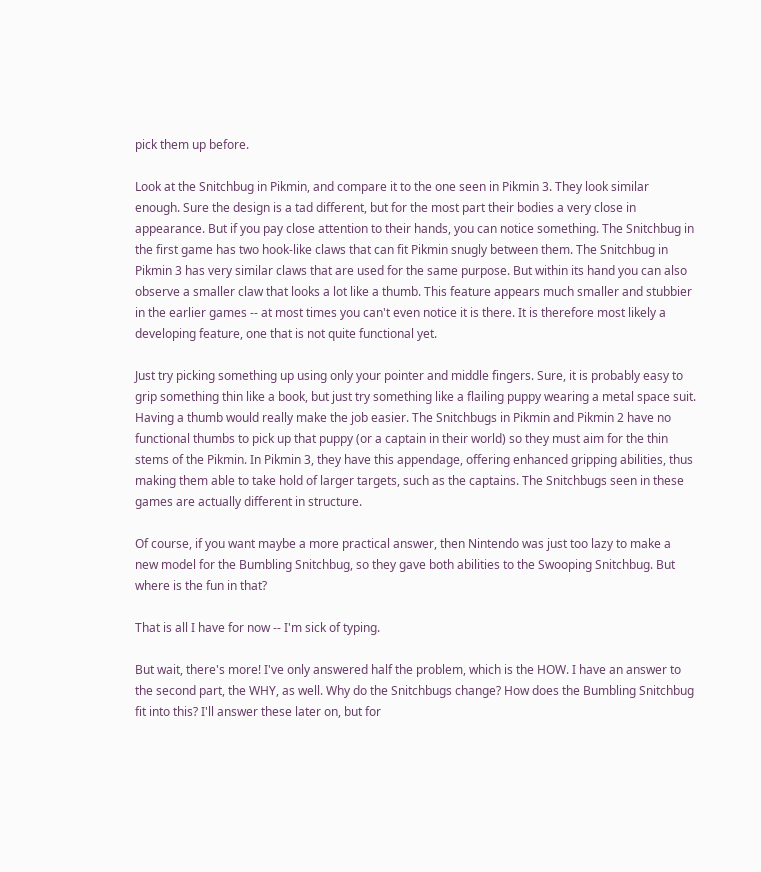pick them up before.

Look at the Snitchbug in Pikmin, and compare it to the one seen in Pikmin 3. They look similar enough. Sure the design is a tad different, but for the most part their bodies a very close in appearance. But if you pay close attention to their hands, you can notice something. The Snitchbug in the first game has two hook-like claws that can fit Pikmin snugly between them. The Snitchbug in Pikmin 3 has very similar claws that are used for the same purpose. But within its hand you can also observe a smaller claw that looks a lot like a thumb. This feature appears much smaller and stubbier in the earlier games -- at most times you can't even notice it is there. It is therefore most likely a developing feature, one that is not quite functional yet.

Just try picking something up using only your pointer and middle fingers. Sure, it is probably easy to grip something thin like a book, but just try something like a flailing puppy wearing a metal space suit. Having a thumb would really make the job easier. The Snitchbugs in Pikmin and Pikmin 2 have no functional thumbs to pick up that puppy (or a captain in their world) so they must aim for the thin stems of the Pikmin. In Pikmin 3, they have this appendage, offering enhanced gripping abilities, thus making them able to take hold of larger targets, such as the captains. The Snitchbugs seen in these games are actually different in structure.

Of course, if you want maybe a more practical answer, then Nintendo was just too lazy to make a new model for the Bumbling Snitchbug, so they gave both abilities to the Swooping Snitchbug. But where is the fun in that?

That is all I have for now -- I'm sick of typing.

But wait, there's more! I've only answered half the problem, which is the HOW. I have an answer to the second part, the WHY, as well. Why do the Snitchbugs change? How does the Bumbling Snitchbug fit into this? I'll answer these later on, but for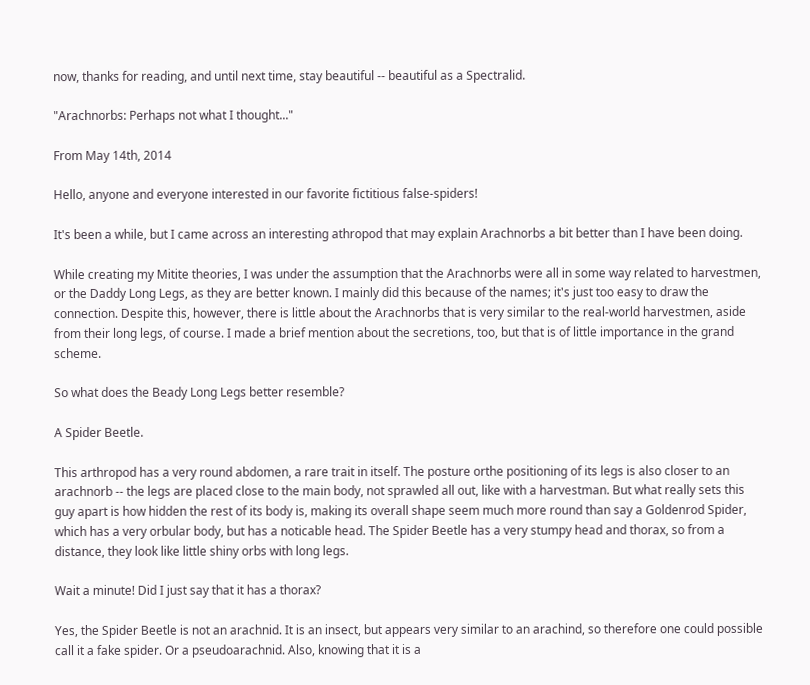now, thanks for reading, and until next time, stay beautiful -- beautiful as a Spectralid.

"Arachnorbs: Perhaps not what I thought..."

From May 14th, 2014

Hello, anyone and everyone interested in our favorite fictitious false-spiders!

It's been a while, but I came across an interesting athropod that may explain Arachnorbs a bit better than I have been doing.

While creating my Mitite theories, I was under the assumption that the Arachnorbs were all in some way related to harvestmen, or the Daddy Long Legs, as they are better known. I mainly did this because of the names; it's just too easy to draw the connection. Despite this, however, there is little about the Arachnorbs that is very similar to the real-world harvestmen, aside from their long legs, of course. I made a brief mention about the secretions, too, but that is of little importance in the grand scheme.

So what does the Beady Long Legs better resemble?

A Spider Beetle.

This arthropod has a very round abdomen, a rare trait in itself. The posture orthe positioning of its legs is also closer to an arachnorb -- the legs are placed close to the main body, not sprawled all out, like with a harvestman. But what really sets this guy apart is how hidden the rest of its body is, making its overall shape seem much more round than say a Goldenrod Spider, which has a very orbular body, but has a noticable head. The Spider Beetle has a very stumpy head and thorax, so from a distance, they look like little shiny orbs with long legs.

Wait a minute! Did I just say that it has a thorax?

Yes, the Spider Beetle is not an arachnid. It is an insect, but appears very similar to an arachind, so therefore one could possible call it a fake spider. Or a pseudoarachnid. Also, knowing that it is a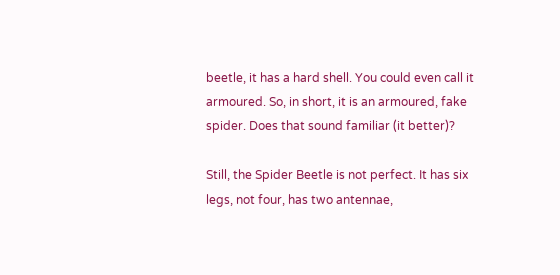beetle, it has a hard shell. You could even call it armoured. So, in short, it is an armoured, fake spider. Does that sound familiar (it better)?

Still, the Spider Beetle is not perfect. It has six legs, not four, has two antennae,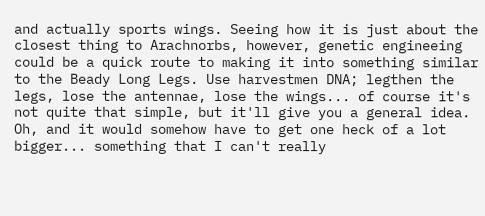and actually sports wings. Seeing how it is just about the closest thing to Arachnorbs, however, genetic engineeing could be a quick route to making it into something similar to the Beady Long Legs. Use harvestmen DNA; legthen the legs, lose the antennae, lose the wings... of course it's not quite that simple, but it'll give you a general idea. Oh, and it would somehow have to get one heck of a lot bigger... something that I can't really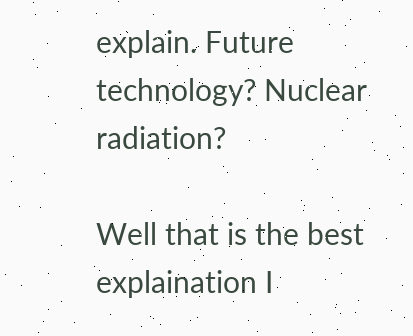explain. Future technology? Nuclear radiation?

Well that is the best explaination I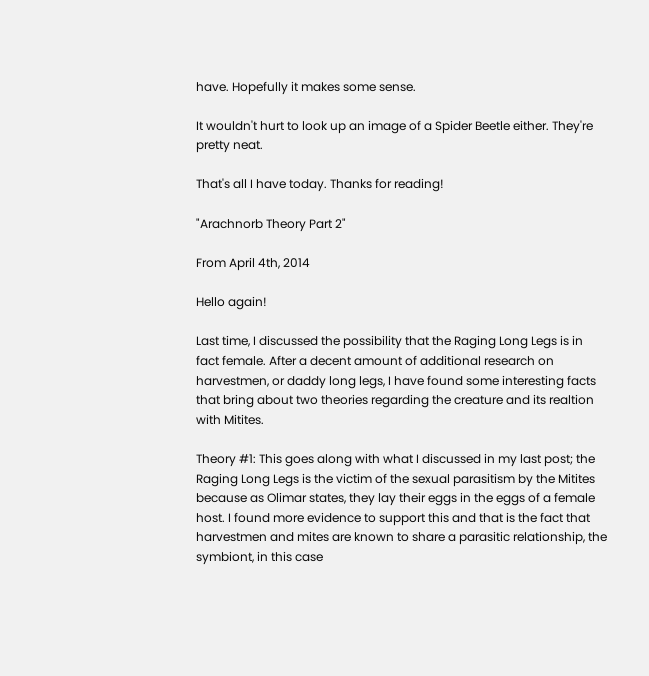have. Hopefully it makes some sense.

It wouldn't hurt to look up an image of a Spider Beetle either. They're pretty neat.

That's all I have today. Thanks for reading!

"Arachnorb Theory Part 2"

From April 4th, 2014

Hello again!

Last time, I discussed the possibility that the Raging Long Legs is in fact female. After a decent amount of additional research on harvestmen, or daddy long legs, I have found some interesting facts that bring about two theories regarding the creature and its realtion with Mitites.

Theory #1: This goes along with what I discussed in my last post; the Raging Long Legs is the victim of the sexual parasitism by the Mitites because as Olimar states, they lay their eggs in the eggs of a female host. I found more evidence to support this and that is the fact that harvestmen and mites are known to share a parasitic relationship, the symbiont, in this case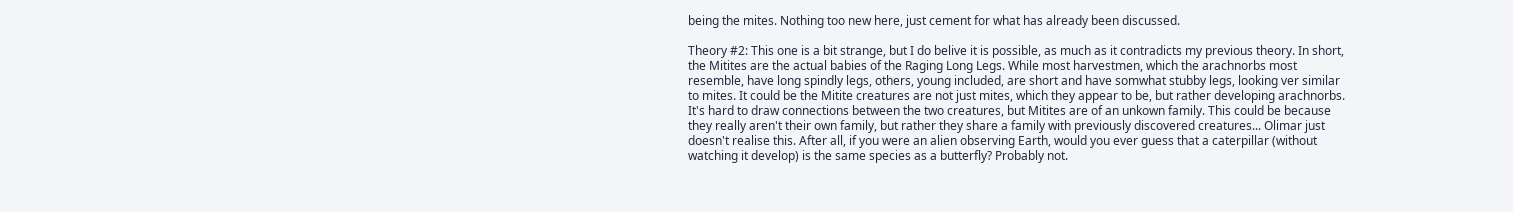being the mites. Nothing too new here, just cement for what has already been discussed.

Theory #2: This one is a bit strange, but I do belive it is possible, as much as it contradicts my previous theory. In short, the Mitites are the actual babies of the Raging Long Legs. While most harvestmen, which the arachnorbs most resemble, have long spindly legs, others, young included, are short and have somwhat stubby legs, looking ver similar to mites. It could be the Mitite creatures are not just mites, which they appear to be, but rather developing arachnorbs. It's hard to draw connections between the two creatures, but Mitites are of an unkown family. This could be because they really aren't their own family, but rather they share a family with previously discovered creatures... Olimar just doesn't realise this. After all, if you were an alien observing Earth, would you ever guess that a caterpillar (without watching it develop) is the same species as a butterfly? Probably not.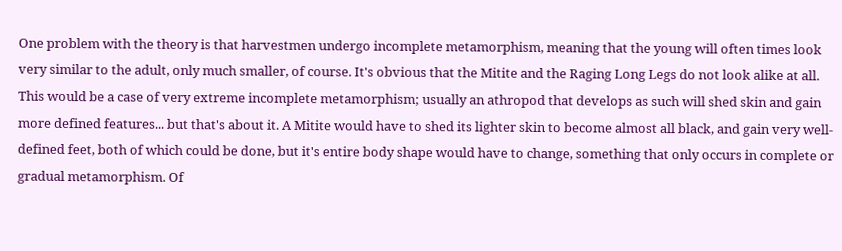One problem with the theory is that harvestmen undergo incomplete metamorphism, meaning that the young will often times look very similar to the adult, only much smaller, of course. It's obvious that the Mitite and the Raging Long Legs do not look alike at all. This would be a case of very extreme incomplete metamorphism; usually an athropod that develops as such will shed skin and gain more defined features... but that's about it. A Mitite would have to shed its lighter skin to become almost all black, and gain very well-defined feet, both of which could be done, but it's entire body shape would have to change, something that only occurs in complete or gradual metamorphism. Of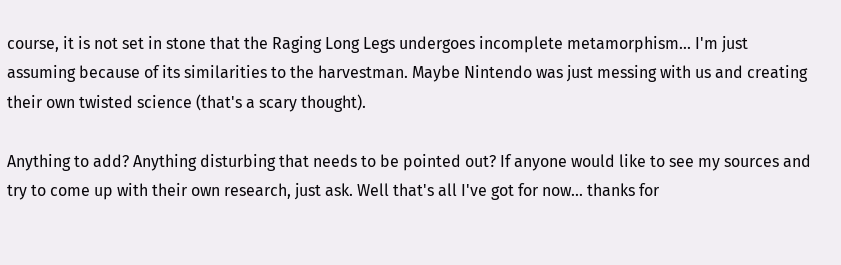course, it is not set in stone that the Raging Long Legs undergoes incomplete metamorphism... I'm just assuming because of its similarities to the harvestman. Maybe Nintendo was just messing with us and creating their own twisted science (that's a scary thought).

Anything to add? Anything disturbing that needs to be pointed out? If anyone would like to see my sources and try to come up with their own research, just ask. Well that's all I've got for now... thanks for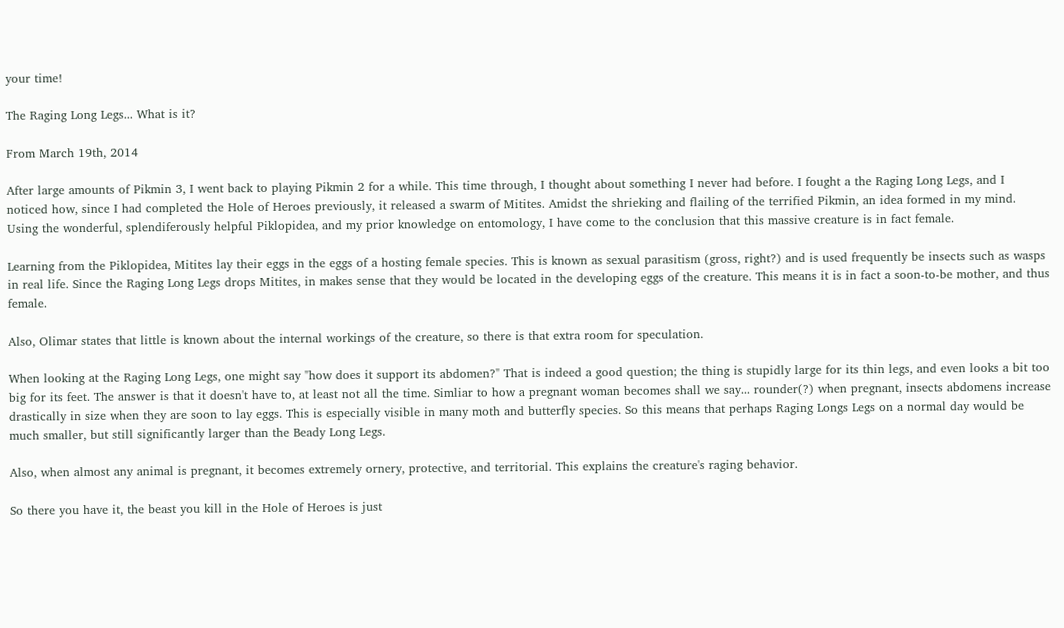your time!

The Raging Long Legs... What is it?

From March 19th, 2014

After large amounts of Pikmin 3, I went back to playing Pikmin 2 for a while. This time through, I thought about something I never had before. I fought a the Raging Long Legs, and I noticed how, since I had completed the Hole of Heroes previously, it released a swarm of Mitites. Amidst the shrieking and flailing of the terrified Pikmin, an idea formed in my mind. Using the wonderful, splendiferously helpful Piklopidea, and my prior knowledge on entomology, I have come to the conclusion that this massive creature is in fact female.

Learning from the Piklopidea, Mitites lay their eggs in the eggs of a hosting female species. This is known as sexual parasitism (gross, right?) and is used frequently be insects such as wasps in real life. Since the Raging Long Legs drops Mitites, in makes sense that they would be located in the developing eggs of the creature. This means it is in fact a soon-to-be mother, and thus female.

Also, Olimar states that little is known about the internal workings of the creature, so there is that extra room for speculation.

When looking at the Raging Long Legs, one might say "how does it support its abdomen?" That is indeed a good question; the thing is stupidly large for its thin legs, and even looks a bit too big for its feet. The answer is that it doesn't have to, at least not all the time. Simliar to how a pregnant woman becomes shall we say... rounder(?) when pregnant, insects abdomens increase drastically in size when they are soon to lay eggs. This is especially visible in many moth and butterfly species. So this means that perhaps Raging Longs Legs on a normal day would be much smaller, but still significantly larger than the Beady Long Legs.

Also, when almost any animal is pregnant, it becomes extremely ornery, protective, and territorial. This explains the creature's raging behavior.

So there you have it, the beast you kill in the Hole of Heroes is just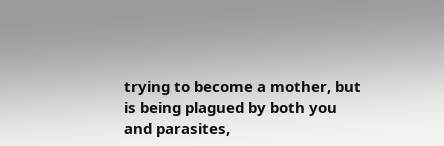trying to become a mother, but is being plagued by both you and parasites,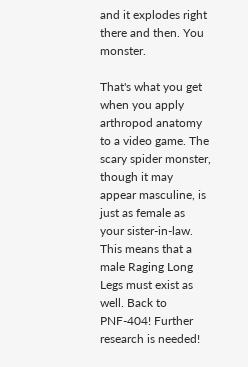and it explodes right there and then. You monster.

That's what you get when you apply arthropod anatomy to a video game. The scary spider monster, though it may appear masculine, is just as female as your sister-in-law. This means that a male Raging Long Legs must exist as well. Back to PNF-404! Further research is needed!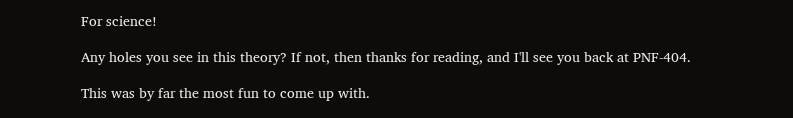For science!

Any holes you see in this theory? If not, then thanks for reading, and I'll see you back at PNF-404.

This was by far the most fun to come up with.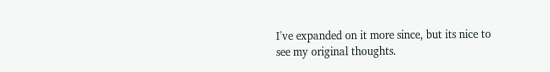I've expanded on it more since, but its nice to see my original thoughts.